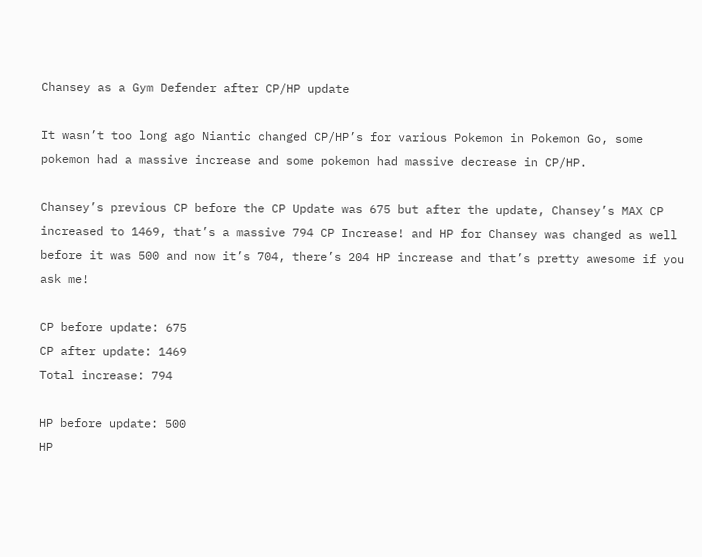Chansey as a Gym Defender after CP/HP update

It wasn’t too long ago Niantic changed CP/HP’s for various Pokemon in Pokemon Go, some pokemon had a massive increase and some pokemon had massive decrease in CP/HP.

Chansey’s previous CP before the CP Update was 675 but after the update, Chansey’s MAX CP increased to 1469, that’s a massive 794 CP Increase! and HP for Chansey was changed as well before it was 500 and now it’s 704, there’s 204 HP increase and that’s pretty awesome if you ask me!

CP before update: 675
CP after update: 1469
Total increase: 794

HP before update: 500
HP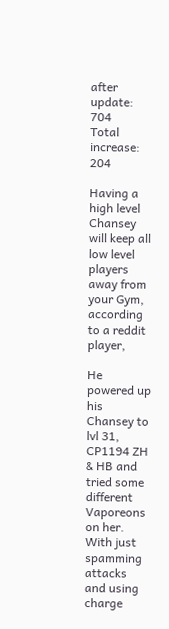after update: 704
Total increase: 204

Having a high level Chansey will keep all low level players away from your Gym, according to a reddit player,

He powered up his Chansey to lvl 31, CP1194 ZH & HB and tried some different Vaporeons on her. With just spamming attacks and using charge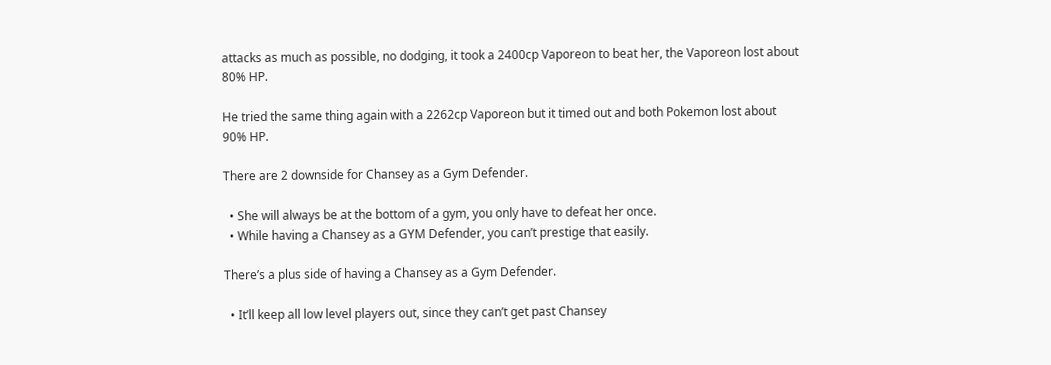attacks as much as possible, no dodging, it took a 2400cp Vaporeon to beat her, the Vaporeon lost about 80% HP.

He tried the same thing again with a 2262cp Vaporeon but it timed out and both Pokemon lost about 90% HP.

There are 2 downside for Chansey as a Gym Defender.

  • She will always be at the bottom of a gym, you only have to defeat her once.
  • While having a Chansey as a GYM Defender, you can’t prestige that easily.

There’s a plus side of having a Chansey as a Gym Defender.

  • It’ll keep all low level players out, since they can’t get past Chansey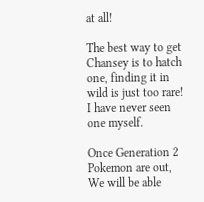at all!

The best way to get Chansey is to hatch one, finding it in wild is just too rare! I have never seen one myself.

Once Generation 2 Pokemon are out, We will be able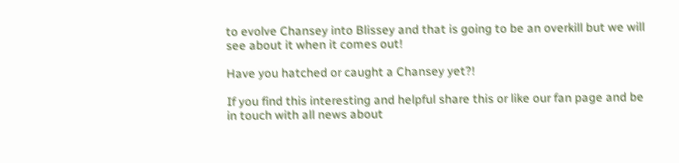to evolve Chansey into Blissey and that is going to be an overkill but we will see about it when it comes out!

Have you hatched or caught a Chansey yet?!

If you find this interesting and helpful share this or like our fan page and be in touch with all news about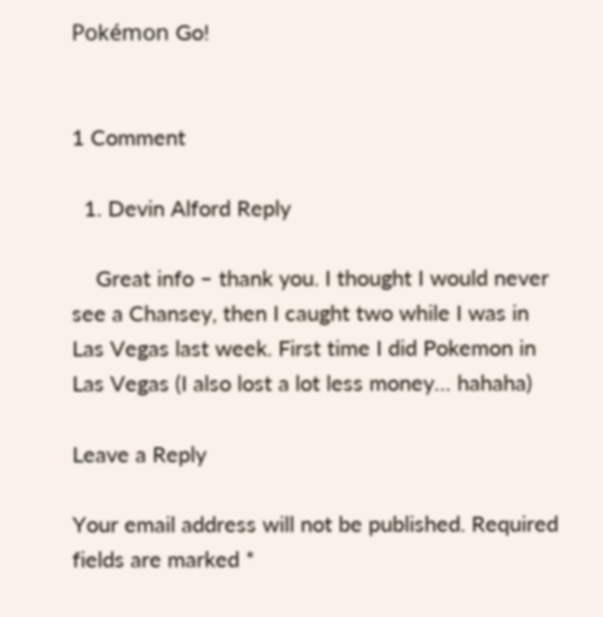Pokémon Go!


1 Comment

  1. Devin Alford Reply

    Great info – thank you. I thought I would never see a Chansey, then I caught two while I was in Las Vegas last week. First time I did Pokemon in Las Vegas (I also lost a lot less money… hahaha)

Leave a Reply

Your email address will not be published. Required fields are marked *